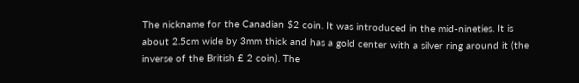The nickname for the Canadian $2 coin. It was introduced in the mid-nineties. It is about 2.5cm wide by 3mm thick and has a gold center with a silver ring around it (the inverse of the British £ 2 coin). The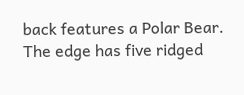back features a Polar Bear. The edge has five ridged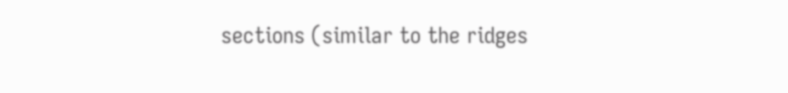sections (similar to the ridges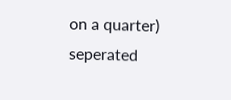on a quarter) seperated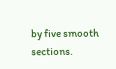by five smooth sections.